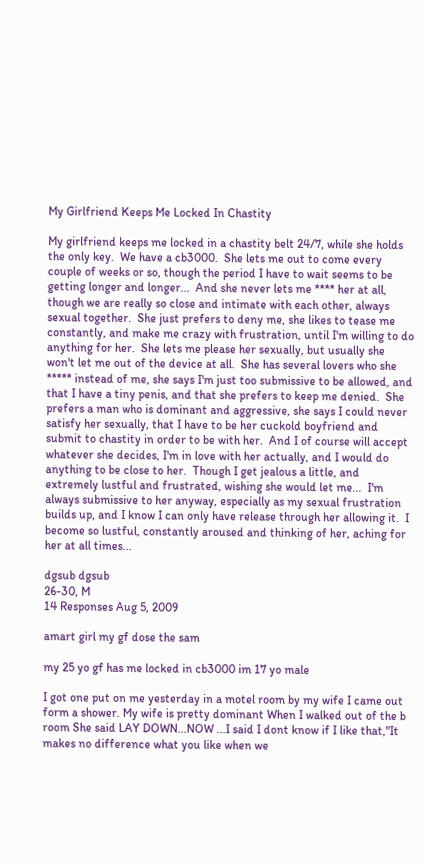My Girlfriend Keeps Me Locked In Chastity

My girlfriend keeps me locked in a chastity belt 24/7, while she holds the only key.  We have a cb3000.  She lets me out to come every couple of weeks or so, though the period I have to wait seems to be getting longer and longer...  And she never lets me **** her at all, though we are really so close and intimate with each other, always sexual together.  She just prefers to deny me, she likes to tease me constantly, and make me crazy with frustration, until I'm willing to do anything for her.  She lets me please her sexually, but usually she won't let me out of the device at all.  She has several lovers who she ***** instead of me, she says I'm just too submissive to be allowed, and that I have a tiny penis, and that she prefers to keep me denied.  She prefers a man who is dominant and aggressive, she says I could never satisfy her sexually, that I have to be her cuckold boyfriend and submit to chastity in order to be with her.  And I of course will accept whatever she decides, I'm in love with her actually, and I would do anything to be close to her.  Though I get jealous a little, and extremely lustful and frustrated, wishing she would let me...  I'm always submissive to her anyway, especially as my sexual frustration builds up, and I know I can only have release through her allowing it.  I become so lustful, constantly aroused and thinking of her, aching for her at all times...

dgsub dgsub
26-30, M
14 Responses Aug 5, 2009

amart girl my gf dose the sam

my 25 yo gf has me locked in cb3000 im 17 yo male

I got one put on me yesterday in a motel room by my wife I came out form a shower. My wife is pretty dominant When I walked out of the b room She said LAY DOWN...NOW ...I said I dont know if I like that,"It makes no difference what you like when we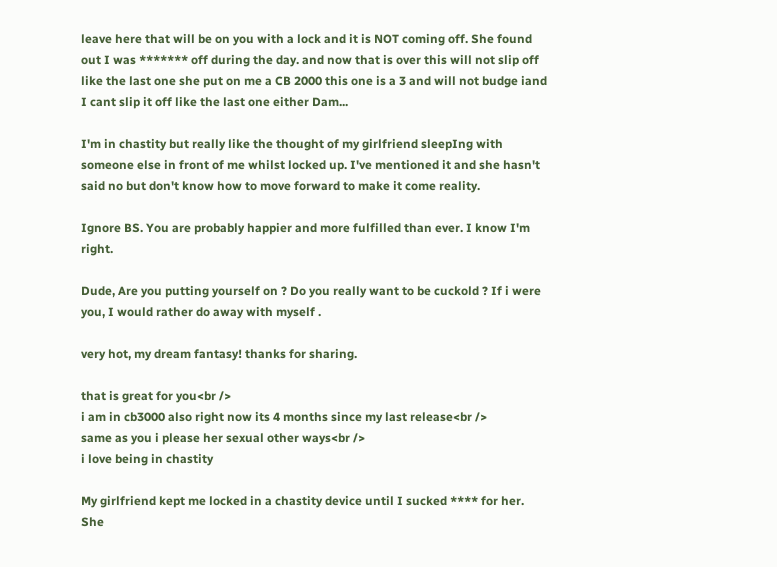leave here that will be on you with a lock and it is NOT coming off. She found out I was ******* off during the day. and now that is over this will not slip off like the last one she put on me a CB 2000 this one is a 3 and will not budge iand I cant slip it off like the last one either Dam...

I'm in chastity but really like the thought of my girlfriend sleepIng with someone else in front of me whilst locked up. I've mentioned it and she hasn't said no but don't know how to move forward to make it come reality.

Ignore BS. You are probably happier and more fulfilled than ever. I know I'm right.

Dude, Are you putting yourself on ? Do you really want to be cuckold ? If i were you, I would rather do away with myself .

very hot, my dream fantasy! thanks for sharing.

that is great for you<br />
i am in cb3000 also right now its 4 months since my last release<br />
same as you i please her sexual other ways<br />
i love being in chastity

My girlfriend kept me locked in a chastity device until I sucked **** for her. She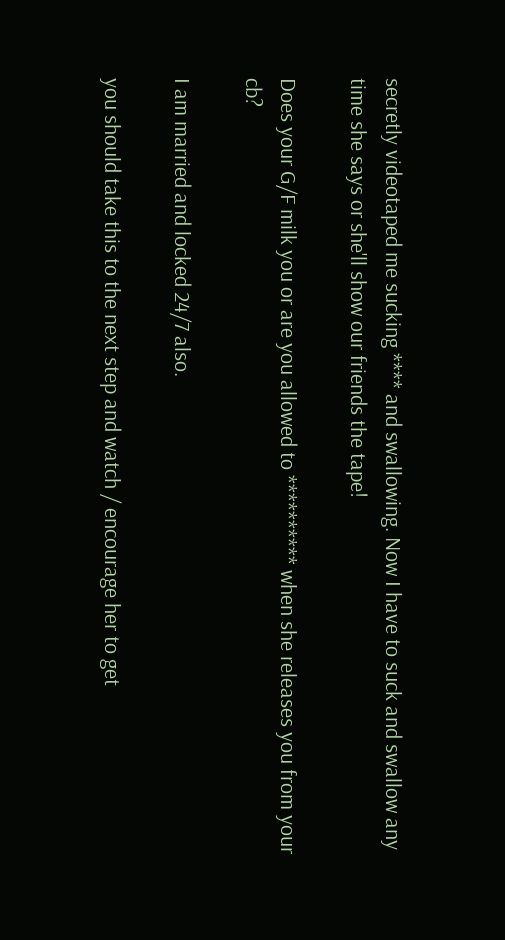secretly videotaped me sucking **** and swallowing. Now I have to suck and swallow any time she says or she'll show our friends the tape!

Does your G/F milk you or are you allowed to ********** when she releases you from your cb?

I am married and locked 24/7 also.

you should take this to the next step and watch / encourage her to get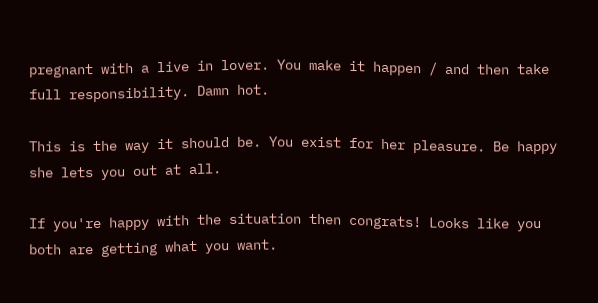pregnant with a live in lover. You make it happen / and then take full responsibility. Damn hot.

This is the way it should be. You exist for her pleasure. Be happy she lets you out at all.

If you're happy with the situation then congrats! Looks like you both are getting what you want.